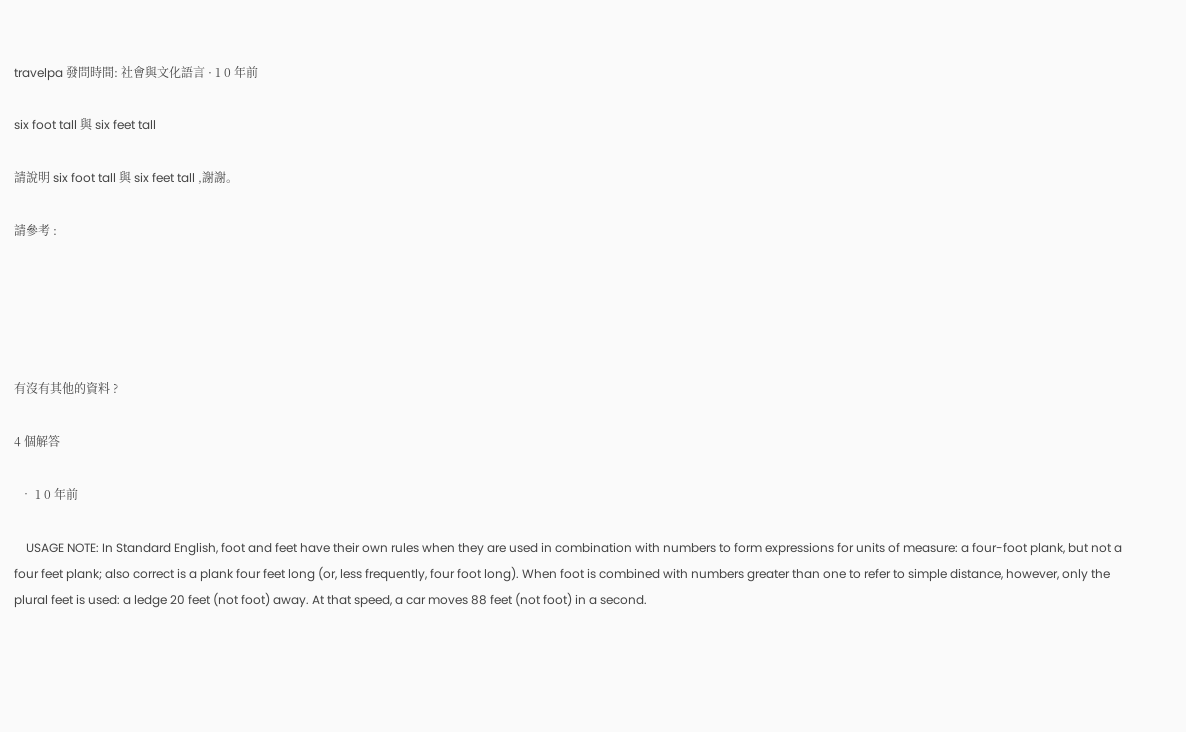travelpa 發問時間: 社會與文化語言 · 1 0 年前

six foot tall 與 six feet tall

請說明 six foot tall 與 six feet tall ,謝謝。

請參考 :





有沒有其他的資料 ?

4 個解答

  • 1 0 年前

    USAGE NOTE: In Standard English, foot and feet have their own rules when they are used in combination with numbers to form expressions for units of measure: a four-foot plank, but not a four feet plank; also correct is a plank four feet long (or, less frequently, four foot long). When foot is combined with numbers greater than one to refer to simple distance, however, only the plural feet is used: a ledge 20 feet (not foot) away. At that speed, a car moves 88 feet (not foot) in a second.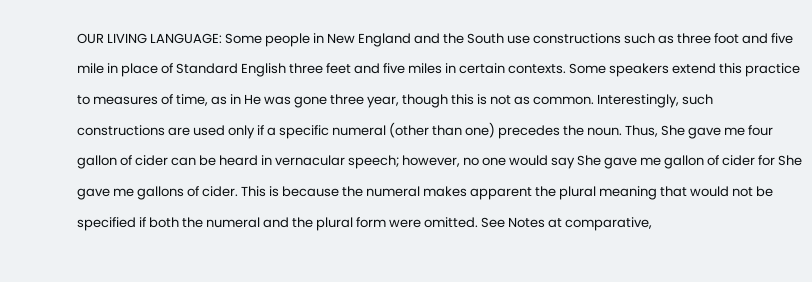OUR LIVING LANGUAGE: Some people in New England and the South use constructions such as three foot and five mile in place of Standard English three feet and five miles in certain contexts. Some speakers extend this practice to measures of time, as in He was gone three year, though this is not as common. Interestingly, such constructions are used only if a specific numeral (other than one) precedes the noun. Thus, She gave me four gallon of cider can be heard in vernacular speech; however, no one would say She gave me gallon of cider for She gave me gallons of cider. This is because the numeral makes apparent the plural meaning that would not be specified if both the numeral and the plural form were omitted. See Notes at comparative,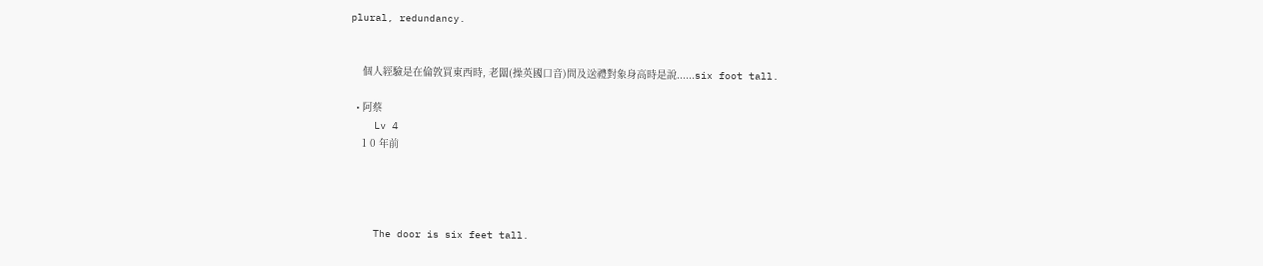plural, redundancy.


    個人經驗是在倫敦買東西時, 老闆(操英國口音)問及送禮對象身高時是說......six foot tall.

  • 阿蔡
    Lv 4
    1 0 年前




    The door is six feet tall.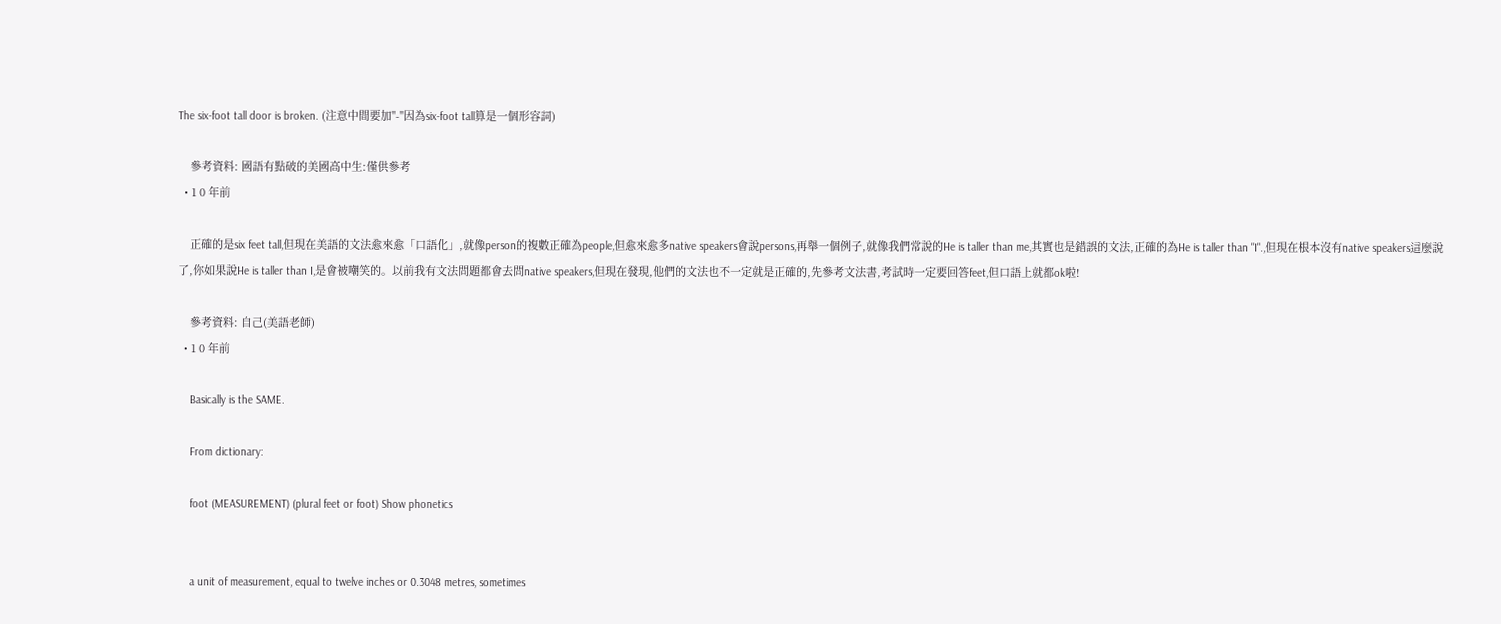The six-foot tall door is broken. (注意中間要加"-"因為six-foot tall算是一個形容詞)

    參考資料: 國語有點破的美國高中生:僅供參考
  • 1 0 年前

    正確的是six feet tall,但現在美語的文法愈來愈「口語化」,就像person的複數正確為people,但愈來愈多native speakers會說persons,再舉一個例子,就像我們常說的He is taller than me,其實也是錯誤的文法,正確的為He is taller than "I".,但現在根本沒有native speakers這麼說了,你如果說He is taller than I,是會被嘲笑的。以前我有文法問題都會去問native speakers,但現在發現,他們的文法也不一定就是正確的,先參考文法書,考試時一定要回答feet,但口語上就都ok啦!

    參考資料: 自己(美語老師)
  • 1 0 年前

    Basically is the SAME.

    From dictionary:

    foot (MEASUREMENT) (plural feet or foot) Show phonetics


    a unit of measurement, equal to twelve inches or 0.3048 metres, sometimes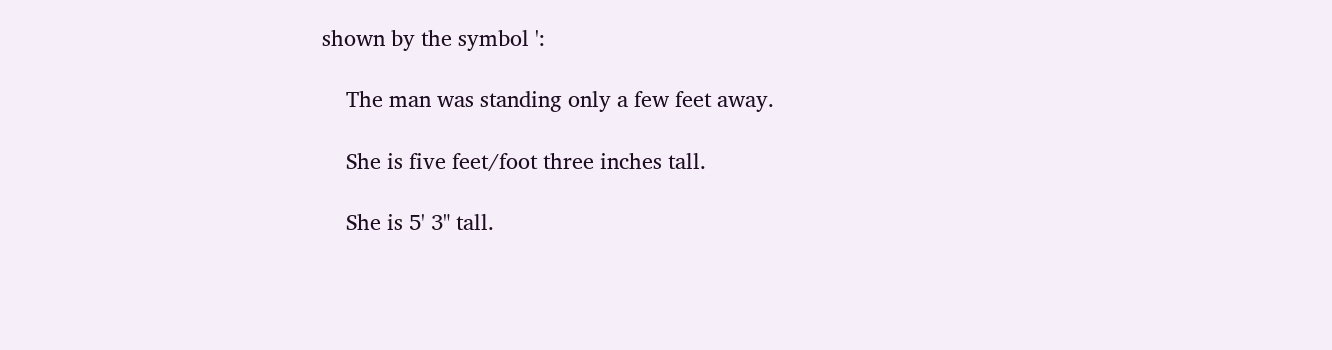shown by the symbol ':

    The man was standing only a few feet away.

    She is five feet/foot three inches tall.

    She is 5' 3" tall.